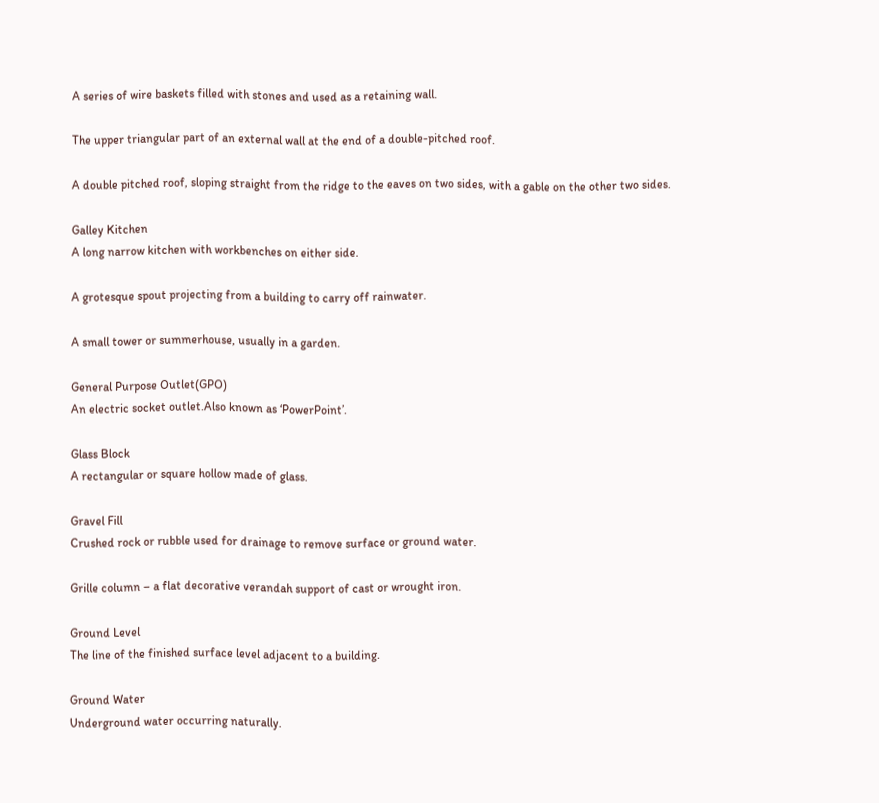A series of wire baskets filled with stones and used as a retaining wall.

The upper triangular part of an external wall at the end of a double-pitched roof.

A double pitched roof, sloping straight from the ridge to the eaves on two sides, with a gable on the other two sides.

Galley Kitchen
A long narrow kitchen with workbenches on either side.

A grotesque spout projecting from a building to carry off rainwater.

A small tower or summerhouse, usually in a garden.

General Purpose Outlet(GPO)
An electric socket outlet.Also known as ‘PowerPoint’.

Glass Block
A rectangular or square hollow made of glass.

Gravel Fill
Crushed rock or rubble used for drainage to remove surface or ground water.

Grille column – a flat decorative verandah support of cast or wrought iron.

Ground Level
The line of the finished surface level adjacent to a building.

Ground Water
Underground water occurring naturally.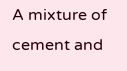A mixture of cement and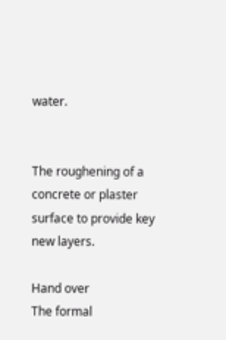water.


The roughening of a concrete or plaster surface to provide key new layers.

Hand over
The formal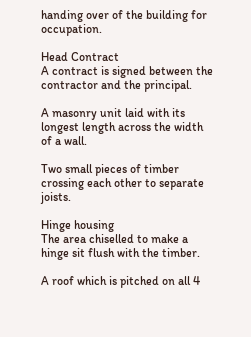handing over of the building for occupation.

Head Contract
A contract is signed between the contractor and the principal.

A masonry unit laid with its longest length across the width of a wall.

Two small pieces of timber crossing each other to separate joists.

Hinge housing
The area chiselled to make a hinge sit flush with the timber.

A roof which is pitched on all 4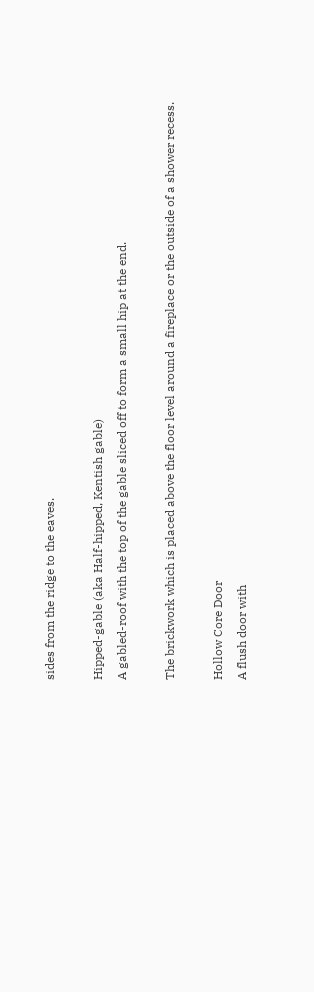sides from the ridge to the eaves.

Hipped-gable (aka Half-hipped, Kentish gable)
A gabled-roof with the top of the gable sliced off to form a small hip at the end.

The brickwork which is placed above the floor level around a fireplace or the outside of a shower recess.

Hollow Core Door
A flush door with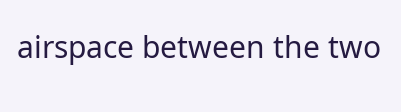airspace between the two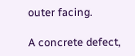outer facing.

A concrete defect,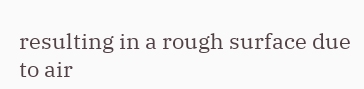resulting in a rough surface due to air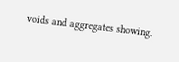voids and aggregates showing.